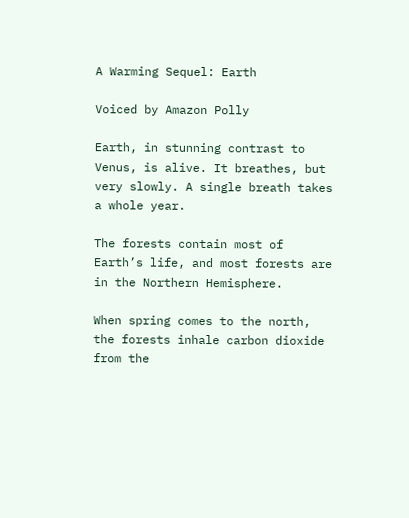A Warming Sequel: Earth

Voiced by Amazon Polly

Earth, in stunning contrast to Venus, is alive. It breathes, but very slowly. A single breath takes a whole year.

The forests contain most of Earth’s life, and most forests are in the Northern Hemisphere.

When spring comes to the north, the forests inhale carbon dioxide from the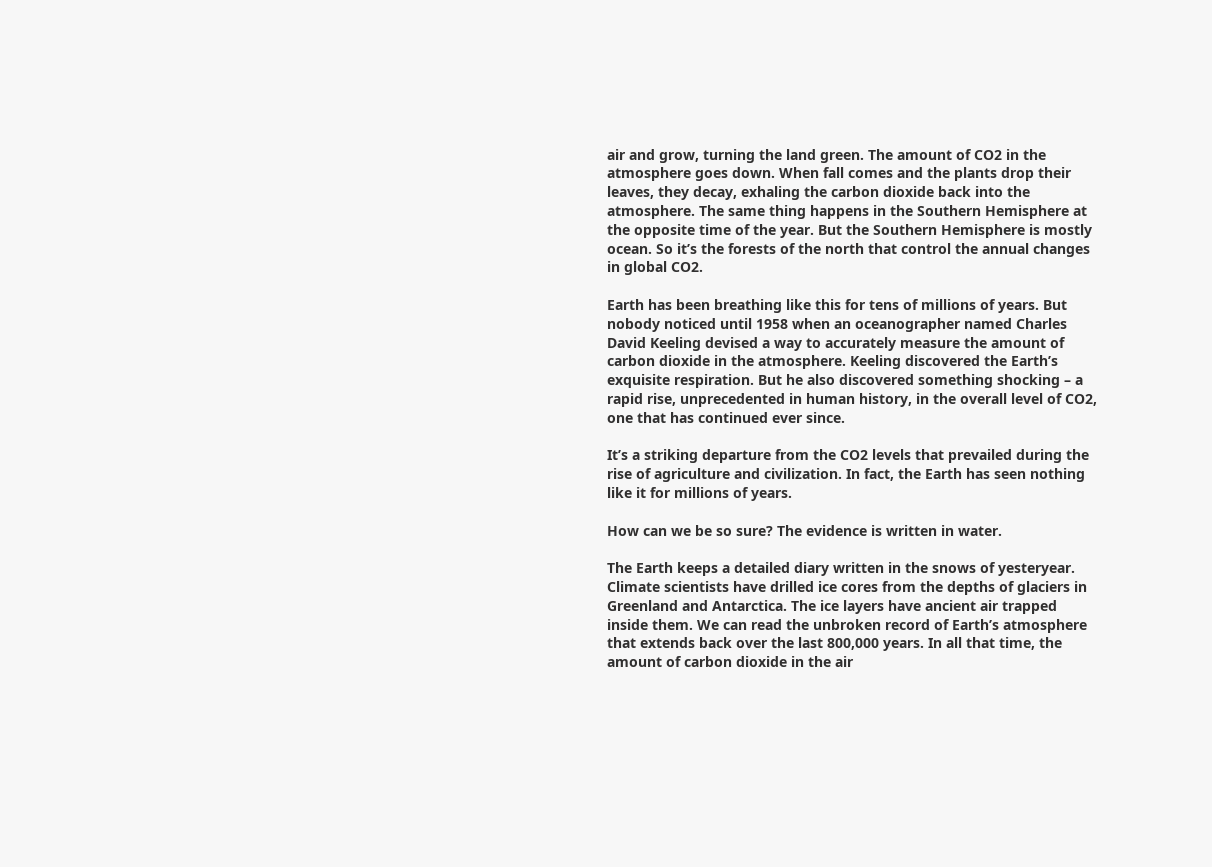air and grow, turning the land green. The amount of CO2 in the atmosphere goes down. When fall comes and the plants drop their leaves, they decay, exhaling the carbon dioxide back into the atmosphere. The same thing happens in the Southern Hemisphere at the opposite time of the year. But the Southern Hemisphere is mostly ocean. So it’s the forests of the north that control the annual changes in global CO2.

Earth has been breathing like this for tens of millions of years. But nobody noticed until 1958 when an oceanographer named Charles David Keeling devised a way to accurately measure the amount of carbon dioxide in the atmosphere. Keeling discovered the Earth’s exquisite respiration. But he also discovered something shocking – a rapid rise, unprecedented in human history, in the overall level of CO2, one that has continued ever since.

It’s a striking departure from the CO2 levels that prevailed during the rise of agriculture and civilization. In fact, the Earth has seen nothing like it for millions of years.

How can we be so sure? The evidence is written in water.

The Earth keeps a detailed diary written in the snows of yesteryear. Climate scientists have drilled ice cores from the depths of glaciers in Greenland and Antarctica. The ice layers have ancient air trapped inside them. We can read the unbroken record of Earth’s atmosphere that extends back over the last 800,000 years. In all that time, the amount of carbon dioxide in the air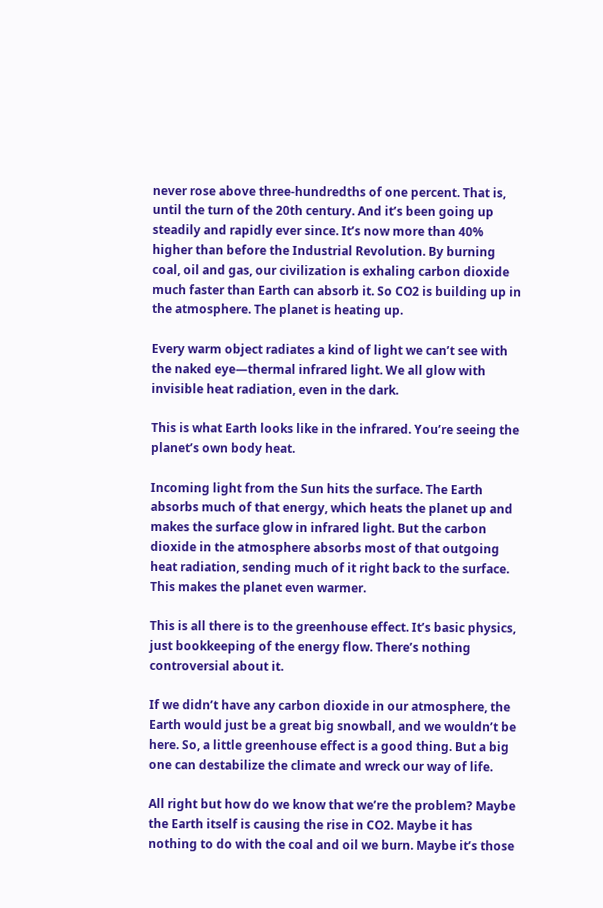never rose above three-hundredths of one percent. That is, until the turn of the 20th century. And it’s been going up steadily and rapidly ever since. It’s now more than 40% higher than before the Industrial Revolution. By burning coal, oil and gas, our civilization is exhaling carbon dioxide much faster than Earth can absorb it. So CO2 is building up in the atmosphere. The planet is heating up.

Every warm object radiates a kind of light we can’t see with the naked eye—thermal infrared light. We all glow with invisible heat radiation, even in the dark.

This is what Earth looks like in the infrared. You’re seeing the planet’s own body heat.

Incoming light from the Sun hits the surface. The Earth absorbs much of that energy, which heats the planet up and makes the surface glow in infrared light. But the carbon dioxide in the atmosphere absorbs most of that outgoing heat radiation, sending much of it right back to the surface. This makes the planet even warmer.

This is all there is to the greenhouse effect. It’s basic physics, just bookkeeping of the energy flow. There’s nothing controversial about it.

If we didn’t have any carbon dioxide in our atmosphere, the Earth would just be a great big snowball, and we wouldn’t be here. So, a little greenhouse effect is a good thing. But a big one can destabilize the climate and wreck our way of life.

All right but how do we know that we’re the problem? Maybe the Earth itself is causing the rise in CO2. Maybe it has nothing to do with the coal and oil we burn. Maybe it’s those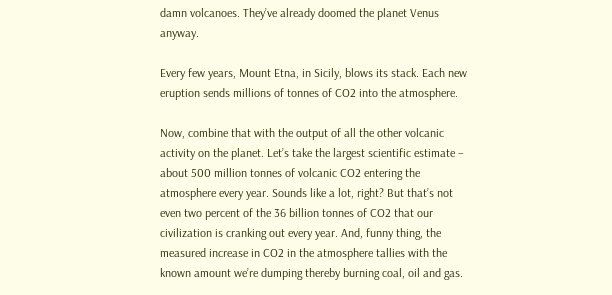damn volcanoes. They’ve already doomed the planet Venus anyway.

Every few years, Mount Etna, in Sicily, blows its stack. Each new eruption sends millions of tonnes of CO2 into the atmosphere.

Now, combine that with the output of all the other volcanic activity on the planet. Let’s take the largest scientific estimate – about 500 million tonnes of volcanic CO2 entering the atmosphere every year. Sounds like a lot, right? But that’s not even two percent of the 36 billion tonnes of CO2 that our civilization is cranking out every year. And, funny thing, the measured increase in CO2 in the atmosphere tallies with the known amount we’re dumping thereby burning coal, oil and gas.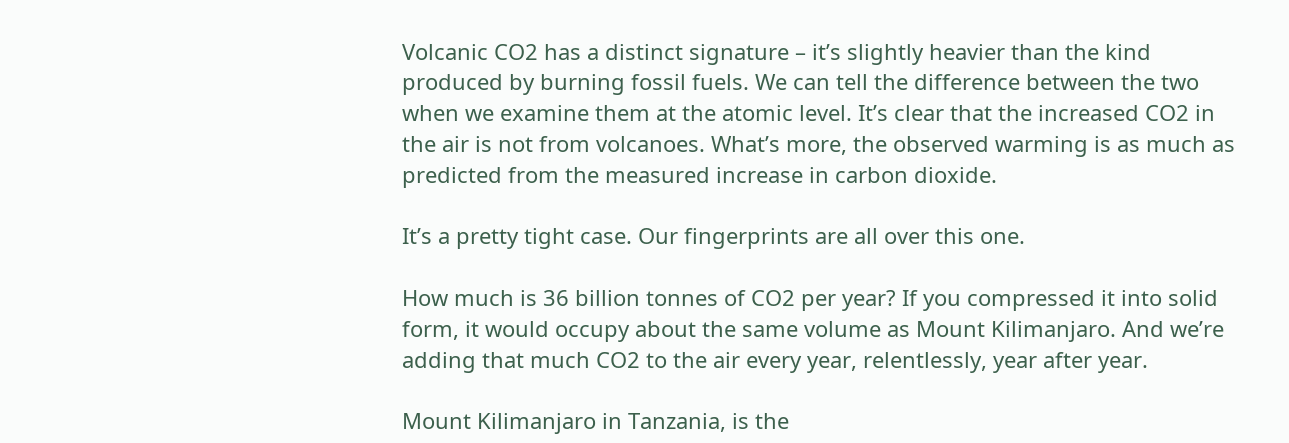Volcanic CO2 has a distinct signature – it’s slightly heavier than the kind produced by burning fossil fuels. We can tell the difference between the two when we examine them at the atomic level. It’s clear that the increased CO2 in the air is not from volcanoes. What’s more, the observed warming is as much as predicted from the measured increase in carbon dioxide.

It’s a pretty tight case. Our fingerprints are all over this one.

How much is 36 billion tonnes of CO2 per year? If you compressed it into solid form, it would occupy about the same volume as Mount Kilimanjaro. And we’re adding that much CO2 to the air every year, relentlessly, year after year.

Mount Kilimanjaro in Tanzania, is the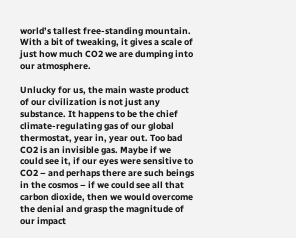world’s tallest free-standing mountain. With a bit of tweaking, it gives a scale of just how much CO2 we are dumping into our atmosphere.

Unlucky for us, the main waste product of our civilization is not just any substance. It happens to be the chief climate-regulating gas of our global thermostat, year in, year out. Too bad CO2 is an invisible gas. Maybe if we could see it, if our eyes were sensitive to CO2 – and perhaps there are such beings in the cosmos – if we could see all that carbon dioxide, then we would overcome the denial and grasp the magnitude of our impact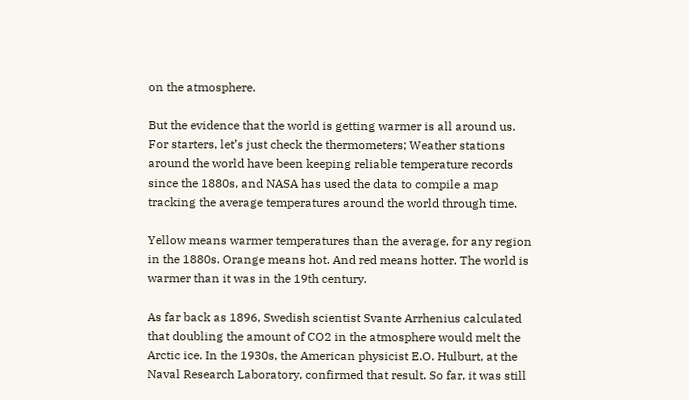on the atmosphere.

But the evidence that the world is getting warmer is all around us. For starters, let’s just check the thermometers; Weather stations around the world have been keeping reliable temperature records since the 1880s, and NASA has used the data to compile a map tracking the average temperatures around the world through time.

Yellow means warmer temperatures than the average, for any region in the 1880s. Orange means hot. And red means hotter. The world is warmer than it was in the 19th century.

As far back as 1896, Swedish scientist Svante Arrhenius calculated that doubling the amount of CO2 in the atmosphere would melt the Arctic ice. In the 1930s, the American physicist E.O. Hulburt, at the Naval Research Laboratory, confirmed that result. So far, it was still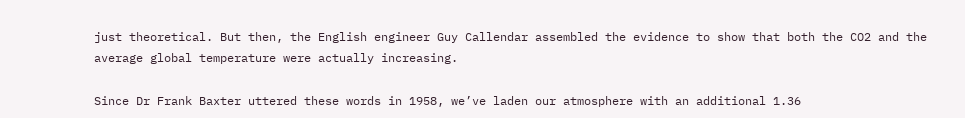just theoretical. But then, the English engineer Guy Callendar assembled the evidence to show that both the CO2 and the average global temperature were actually increasing.

Since Dr Frank Baxter uttered these words in 1958, we’ve laden our atmosphere with an additional 1.36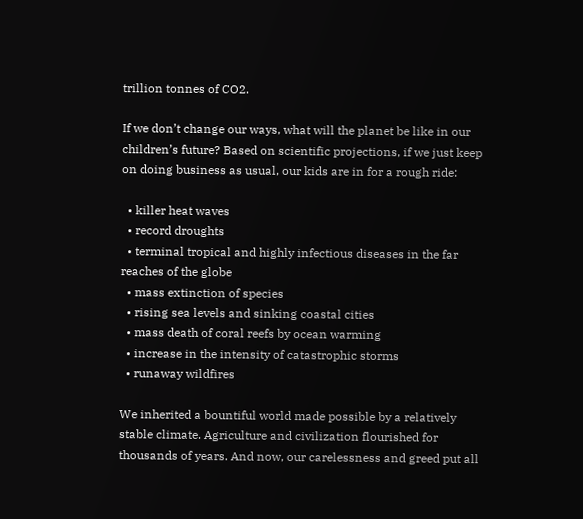trillion tonnes of CO2.

If we don’t change our ways, what will the planet be like in our children’s future? Based on scientific projections, if we just keep on doing business as usual, our kids are in for a rough ride:

  • killer heat waves
  • record droughts
  • terminal tropical and highly infectious diseases in the far reaches of the globe
  • mass extinction of species
  • rising sea levels and sinking coastal cities
  • mass death of coral reefs by ocean warming
  • increase in the intensity of catastrophic storms
  • runaway wildfires

We inherited a bountiful world made possible by a relatively stable climate. Agriculture and civilization flourished for thousands of years. And now, our carelessness and greed put all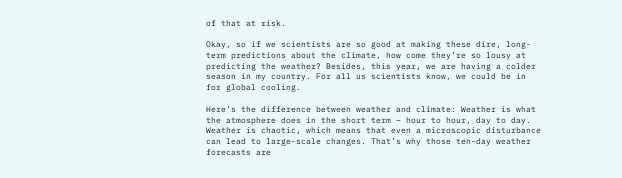of that at risk.

Okay, so if we scientists are so good at making these dire, long-term predictions about the climate, how come they’re so lousy at predicting the weather? Besides, this year, we are having a colder season in my country. For all us scientists know, we could be in for global cooling.

Here’s the difference between weather and climate: Weather is what the atmosphere does in the short term – hour to hour, day to day. Weather is chaotic, which means that even a microscopic disturbance can lead to large-scale changes. That’s why those ten-day weather forecasts are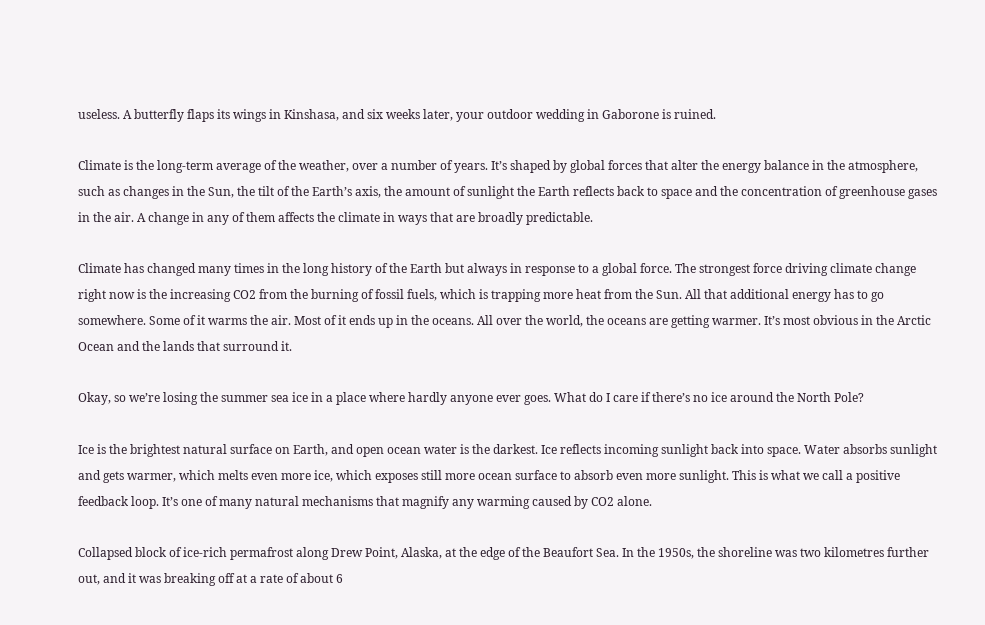useless. A butterfly flaps its wings in Kinshasa, and six weeks later, your outdoor wedding in Gaborone is ruined.

Climate is the long-term average of the weather, over a number of years. It’s shaped by global forces that alter the energy balance in the atmosphere, such as changes in the Sun, the tilt of the Earth’s axis, the amount of sunlight the Earth reflects back to space and the concentration of greenhouse gases in the air. A change in any of them affects the climate in ways that are broadly predictable.

Climate has changed many times in the long history of the Earth but always in response to a global force. The strongest force driving climate change right now is the increasing CO2 from the burning of fossil fuels, which is trapping more heat from the Sun. All that additional energy has to go somewhere. Some of it warms the air. Most of it ends up in the oceans. All over the world, the oceans are getting warmer. It’s most obvious in the Arctic Ocean and the lands that surround it.

Okay, so we’re losing the summer sea ice in a place where hardly anyone ever goes. What do I care if there’s no ice around the North Pole?

Ice is the brightest natural surface on Earth, and open ocean water is the darkest. Ice reflects incoming sunlight back into space. Water absorbs sunlight and gets warmer, which melts even more ice, which exposes still more ocean surface to absorb even more sunlight. This is what we call a positive feedback loop. It’s one of many natural mechanisms that magnify any warming caused by CO2 alone.

Collapsed block of ice-rich permafrost along Drew Point, Alaska, at the edge of the Beaufort Sea. In the 1950s, the shoreline was two kilometres further out, and it was breaking off at a rate of about 6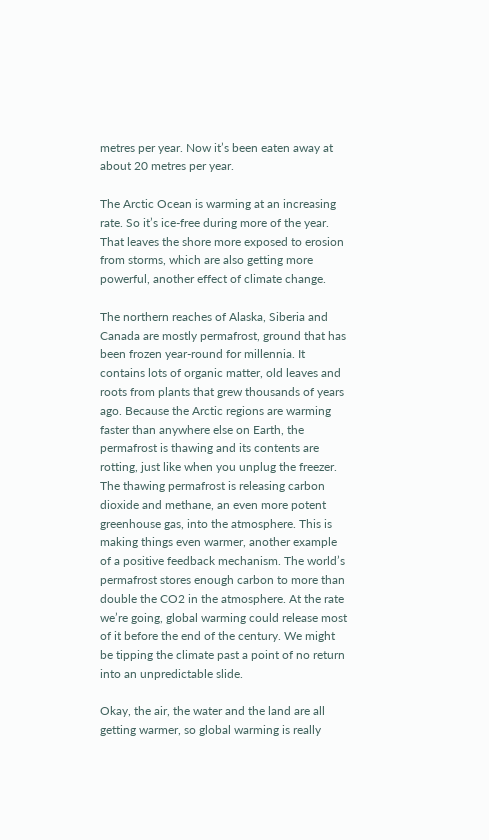metres per year. Now it’s been eaten away at about 20 metres per year.

The Arctic Ocean is warming at an increasing rate. So it’s ice-free during more of the year. That leaves the shore more exposed to erosion from storms, which are also getting more powerful, another effect of climate change.

The northern reaches of Alaska, Siberia and Canada are mostly permafrost, ground that has been frozen year-round for millennia. It contains lots of organic matter, old leaves and roots from plants that grew thousands of years ago. Because the Arctic regions are warming faster than anywhere else on Earth, the permafrost is thawing and its contents are rotting, just like when you unplug the freezer. The thawing permafrost is releasing carbon dioxide and methane, an even more potent greenhouse gas, into the atmosphere. This is making things even warmer, another example of a positive feedback mechanism. The world’s permafrost stores enough carbon to more than double the CO2 in the atmosphere. At the rate we’re going, global warming could release most of it before the end of the century. We might be tipping the climate past a point of no return into an unpredictable slide.

Okay, the air, the water and the land are all getting warmer, so global warming is really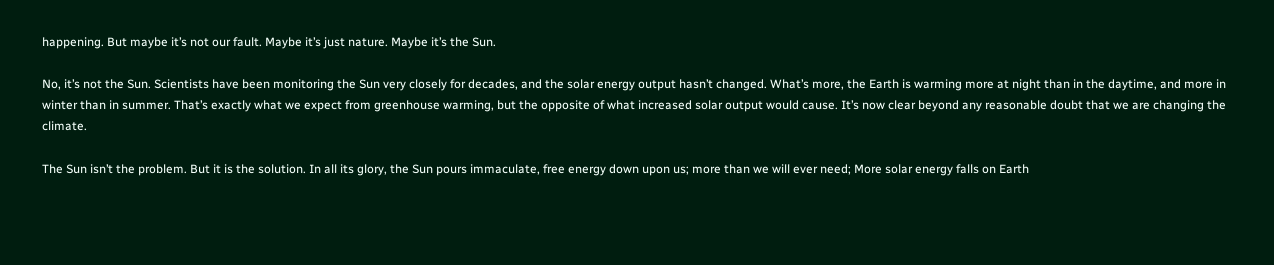happening. But maybe it’s not our fault. Maybe it’s just nature. Maybe it’s the Sun.

No, it’s not the Sun. Scientists have been monitoring the Sun very closely for decades, and the solar energy output hasn’t changed. What’s more, the Earth is warming more at night than in the daytime, and more in winter than in summer. That’s exactly what we expect from greenhouse warming, but the opposite of what increased solar output would cause. It’s now clear beyond any reasonable doubt that we are changing the climate.

The Sun isn’t the problem. But it is the solution. In all its glory, the Sun pours immaculate, free energy down upon us; more than we will ever need; More solar energy falls on Earth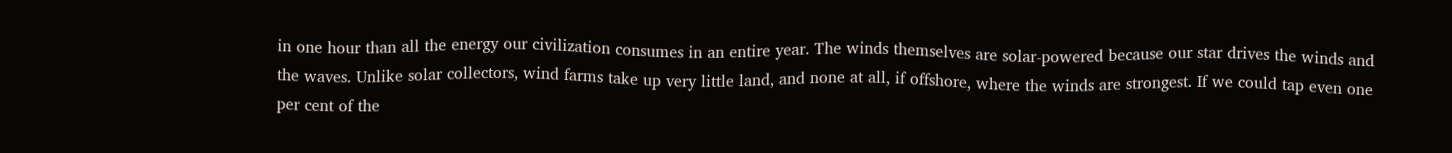in one hour than all the energy our civilization consumes in an entire year. The winds themselves are solar-powered because our star drives the winds and the waves. Unlike solar collectors, wind farms take up very little land, and none at all, if offshore, where the winds are strongest. If we could tap even one per cent of the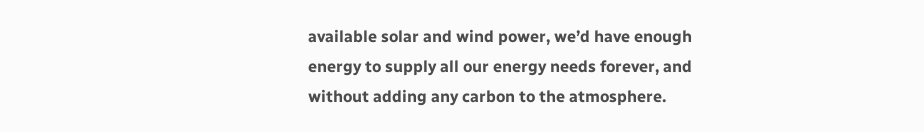available solar and wind power, we’d have enough energy to supply all our energy needs forever, and without adding any carbon to the atmosphere.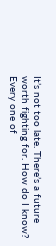It’s not too late. There’s a future worth fighting for. How do I know? Every one of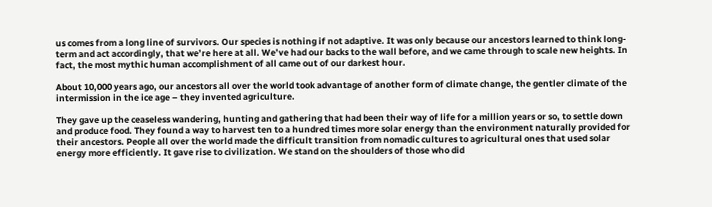us comes from a long line of survivors. Our species is nothing if not adaptive. It was only because our ancestors learned to think long-term and act accordingly, that we’re here at all. We’ve had our backs to the wall before, and we came through to scale new heights. In fact, the most mythic human accomplishment of all came out of our darkest hour.

About 10,000 years ago, our ancestors all over the world took advantage of another form of climate change, the gentler climate of the intermission in the ice age – they invented agriculture.

They gave up the ceaseless wandering, hunting and gathering that had been their way of life for a million years or so, to settle down and produce food. They found a way to harvest ten to a hundred times more solar energy than the environment naturally provided for their ancestors. People all over the world made the difficult transition from nomadic cultures to agricultural ones that used solar energy more efficiently. It gave rise to civilization. We stand on the shoulders of those who did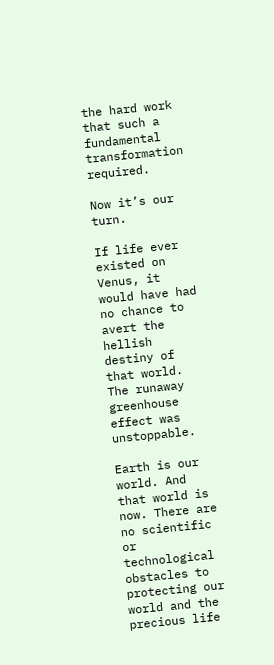the hard work that such a fundamental transformation required.

Now it’s our turn.

If life ever existed on Venus, it would have had no chance to avert the hellish destiny of that world. The runaway greenhouse effect was unstoppable.

Earth is our world. And that world is now. There are no scientific or technological obstacles to protecting our world and the precious life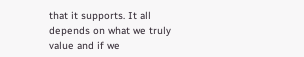that it supports. It all depends on what we truly value and if we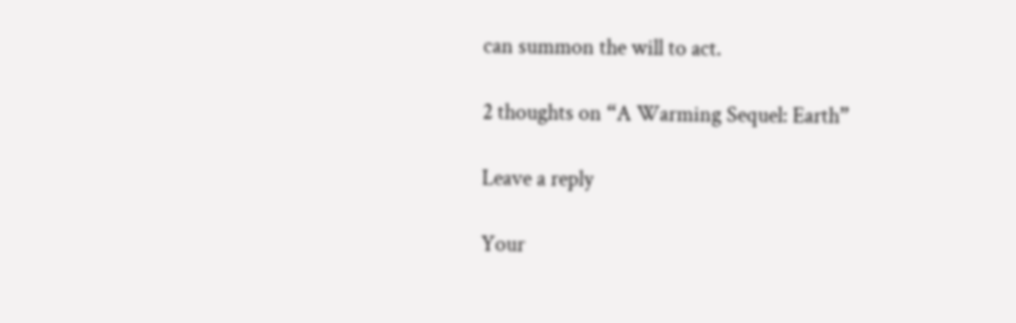can summon the will to act.

2 thoughts on “A Warming Sequel: Earth”

Leave a reply

Your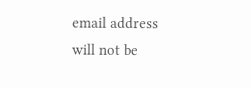email address will not be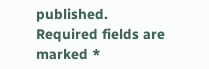published. Required fields are marked *